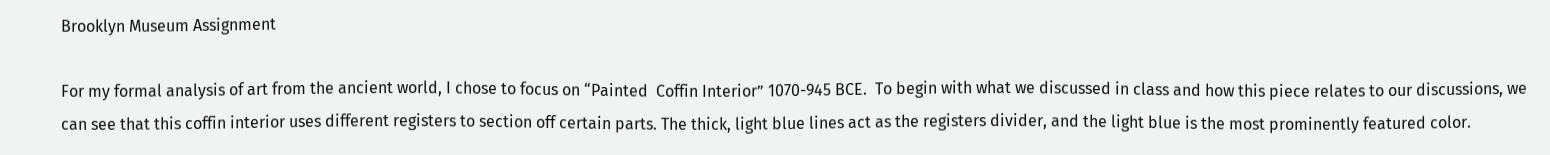Brooklyn Museum Assignment

For my formal analysis of art from the ancient world, I chose to focus on “Painted  Coffin Interior” 1070-945 BCE.  To begin with what we discussed in class and how this piece relates to our discussions, we can see that this coffin interior uses different registers to section off certain parts. The thick, light blue lines act as the registers divider, and the light blue is the most prominently featured color.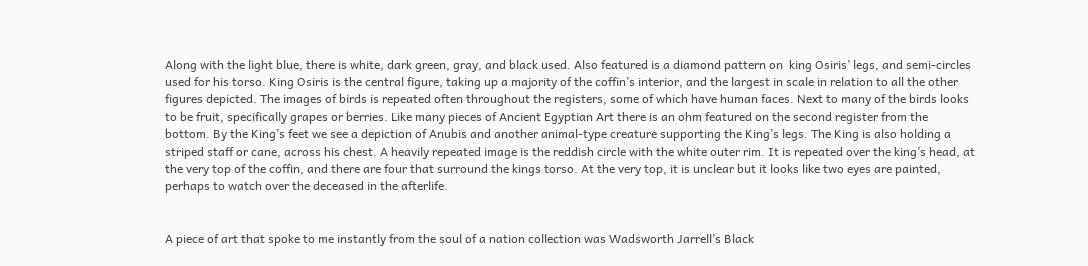Along with the light blue, there is white, dark green, gray, and black used. Also featured is a diamond pattern on  king Osiris’ legs, and semi-circles used for his torso. King Osiris is the central figure, taking up a majority of the coffin’s interior, and the largest in scale in relation to all the other figures depicted. The images of birds is repeated often throughout the registers, some of which have human faces. Next to many of the birds looks to be fruit, specifically grapes or berries. Like many pieces of Ancient Egyptian Art there is an ohm featured on the second register from the bottom. By the King’s feet we see a depiction of Anubis and another animal-type creature supporting the King’s legs. The King is also holding a striped staff or cane, across his chest. A heavily repeated image is the reddish circle with the white outer rim. It is repeated over the king’s head, at the very top of the coffin, and there are four that surround the kings torso. At the very top, it is unclear but it looks like two eyes are painted, perhaps to watch over the deceased in the afterlife.


A piece of art that spoke to me instantly from the soul of a nation collection was Wadsworth Jarrell’s Black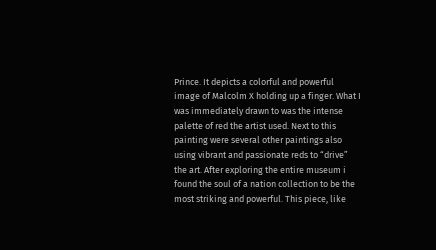Prince. It depicts a colorful and powerful image of Malcolm X holding up a finger. What I was immediately drawn to was the intense palette of red the artist used. Next to this painting were several other paintings also using vibrant and passionate reds to “drive” the art. After exploring the entire museum i found the soul of a nation collection to be the most striking and powerful. This piece, like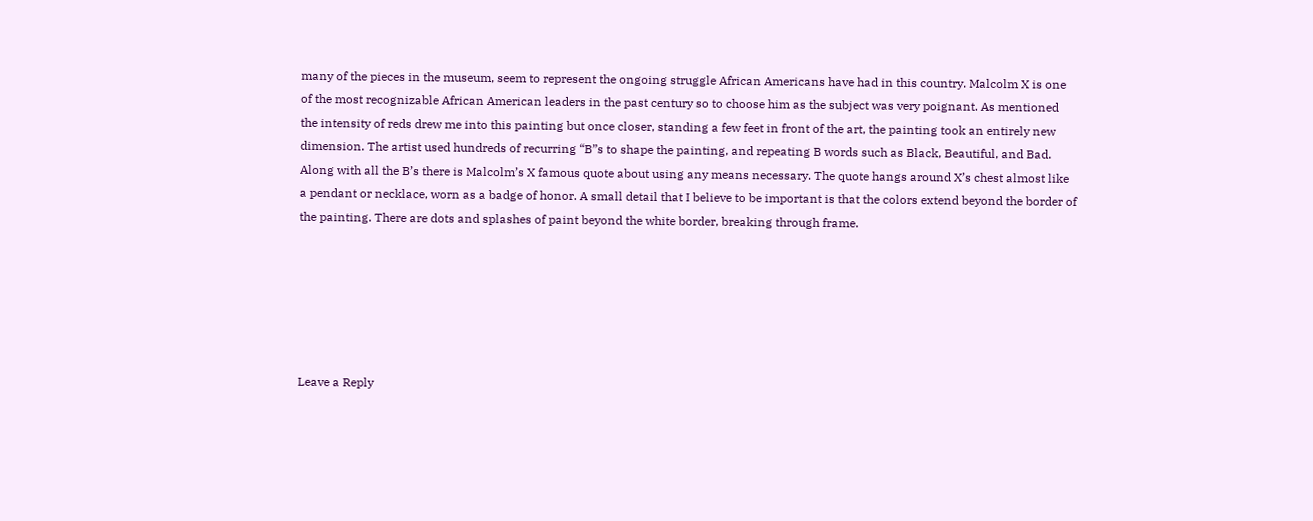many of the pieces in the museum, seem to represent the ongoing struggle African Americans have had in this country. Malcolm X is one of the most recognizable African American leaders in the past century so to choose him as the subject was very poignant. As mentioned the intensity of reds drew me into this painting but once closer, standing a few feet in front of the art, the painting took an entirely new dimension. The artist used hundreds of recurring “B”s to shape the painting, and repeating B words such as Black, Beautiful, and Bad. Along with all the B’s there is Malcolm’s X famous quote about using any means necessary. The quote hangs around X’s chest almost like a pendant or necklace, worn as a badge of honor. A small detail that I believe to be important is that the colors extend beyond the border of the painting. There are dots and splashes of paint beyond the white border, breaking through frame.






Leave a Reply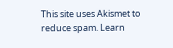This site uses Akismet to reduce spam. Learn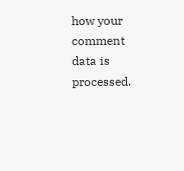how your comment data is processed.